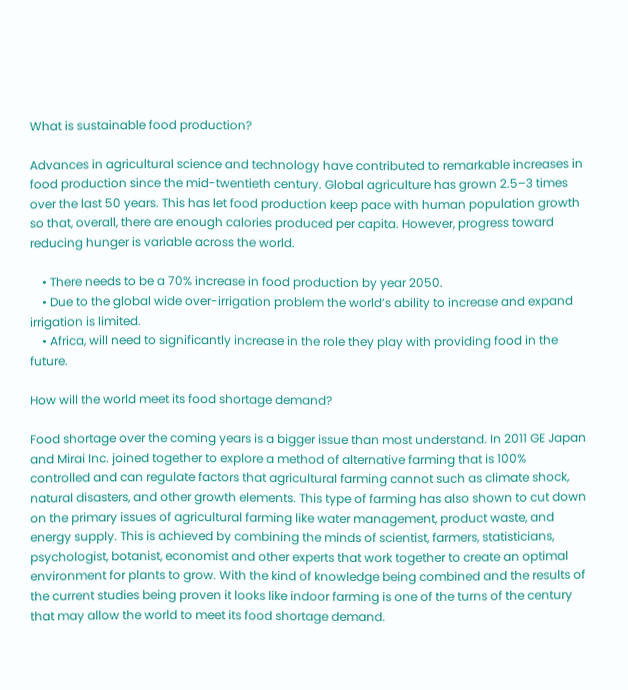What is sustainable food production?

Advances in agricultural science and technology have contributed to remarkable increases in food production since the mid-twentieth century. Global agriculture has grown 2.5–3 times over the last 50 years. This has let food production keep pace with human population growth so that, overall, there are enough calories produced per capita. However, progress toward reducing hunger is variable across the world.

    • There needs to be a 70% increase in food production by year 2050.
    • Due to the global wide over-irrigation problem the world’s ability to increase and expand irrigation is limited.
    • Africa, will need to significantly increase in the role they play with providing food in the future.

How will the world meet its food shortage demand?

Food shortage over the coming years is a bigger issue than most understand. In 2011 GE Japan and Mirai Inc. joined together to explore a method of alternative farming that is 100% controlled and can regulate factors that agricultural farming cannot such as climate shock, natural disasters, and other growth elements. This type of farming has also shown to cut down on the primary issues of agricultural farming like water management, product waste, and energy supply. This is achieved by combining the minds of scientist, farmers, statisticians, psychologist, botanist, economist and other experts that work together to create an optimal environment for plants to grow. With the kind of knowledge being combined and the results of the current studies being proven it looks like indoor farming is one of the turns of the century that may allow the world to meet its food shortage demand.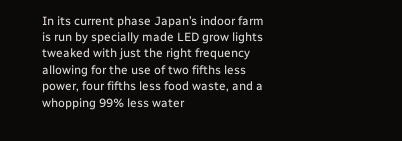In its current phase Japan’s indoor farm is run by specially made LED grow lights tweaked with just the right frequency allowing for the use of two fifths less power, four fifths less food waste, and a whopping 99% less water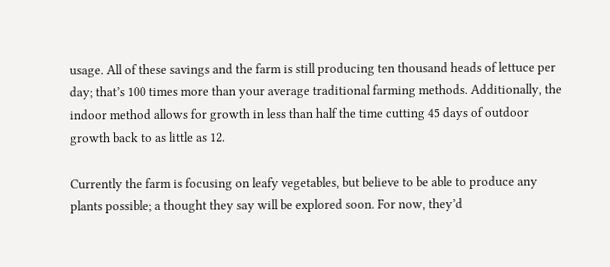usage. All of these savings and the farm is still producing ten thousand heads of lettuce per day; that’s 100 times more than your average traditional farming methods. Additionally, the indoor method allows for growth in less than half the time cutting 45 days of outdoor growth back to as little as 12.

Currently the farm is focusing on leafy vegetables, but believe to be able to produce any plants possible; a thought they say will be explored soon. For now, they’d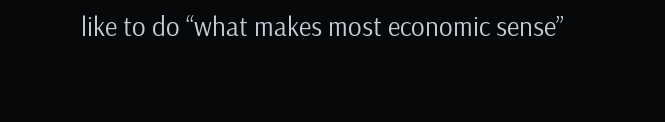like to do “what makes most economic sense”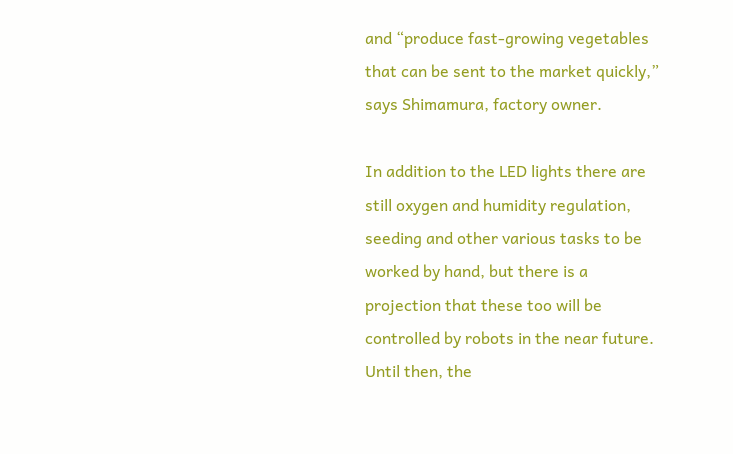and “produce fast-growing vegetables that can be sent to the market quickly,” says Shimamura, factory owner.

In addition to the LED lights there are still oxygen and humidity regulation, seeding and other various tasks to be worked by hand, but there is a projection that these too will be controlled by robots in the near future. Until then, the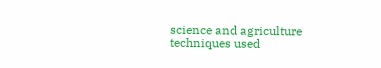science and agriculture techniques used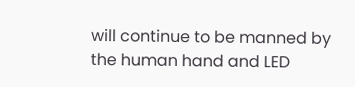will continue to be manned by the human hand and LED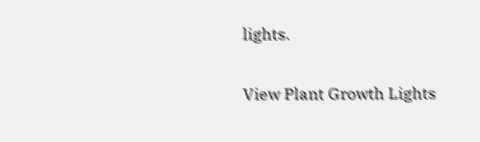lights.

View Plant Growth Lights